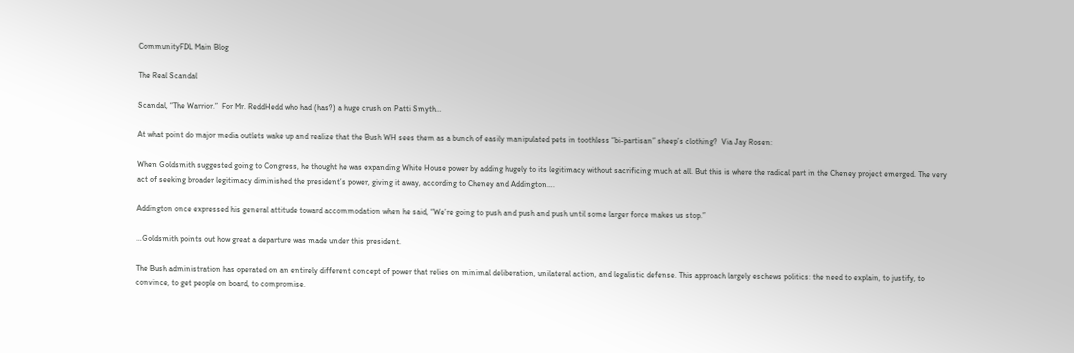CommunityFDL Main Blog

The Real Scandal

Scandal, “The Warrior.”  For Mr. ReddHedd who had (has?) a huge crush on Patti Smyth…

At what point do major media outlets wake up and realize that the Bush WH sees them as a bunch of easily manipulated pets in toothless “bi-partisan” sheep’s clothing?  Via Jay Rosen:

When Goldsmith suggested going to Congress, he thought he was expanding White House power by adding hugely to its legitimacy without sacrificing much at all. But this is where the radical part in the Cheney project emerged. The very act of seeking broader legitimacy diminished the president’s power, giving it away, according to Cheney and Addington….

Addington once expressed his general attitude toward accommodation when he said, “We’re going to push and push and push until some larger force makes us stop.”

…Goldsmith points out how great a departure was made under this president.

The Bush administration has operated on an entirely different concept of power that relies on minimal deliberation, unilateral action, and legalistic defense. This approach largely eschews politics: the need to explain, to justify, to convince, to get people on board, to compromise.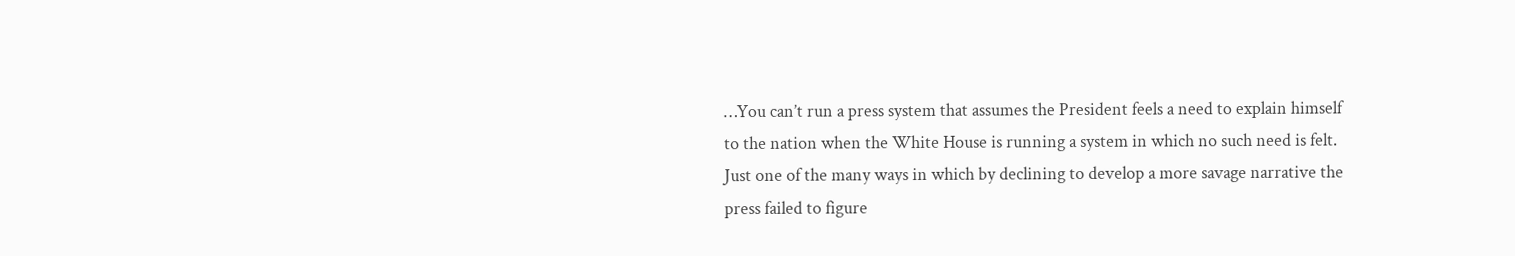…You can’t run a press system that assumes the President feels a need to explain himself to the nation when the White House is running a system in which no such need is felt. Just one of the many ways in which by declining to develop a more savage narrative the press failed to figure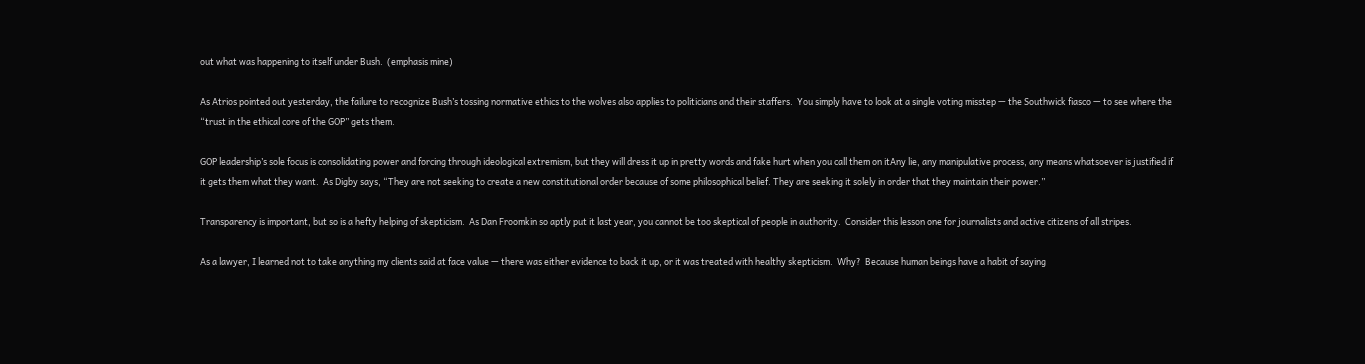out what was happening to itself under Bush.  (emphasis mine)

As Atrios pointed out yesterday, the failure to recognize Bush’s tossing normative ethics to the wolves also applies to politicians and their staffers.  You simply have to look at a single voting misstep — the Southwick fiasco — to see where the “trust in the ethical core of the GOP” gets them.

GOP leadership’s sole focus is consolidating power and forcing through ideological extremism, but they will dress it up in pretty words and fake hurt when you call them on itAny lie, any manipulative process, any means whatsoever is justified if it gets them what they want.  As Digby says, “They are not seeking to create a new constitutional order because of some philosophical belief. They are seeking it solely in order that they maintain their power.”

Transparency is important, but so is a hefty helping of skepticism.  As Dan Froomkin so aptly put it last year, you cannot be too skeptical of people in authority.  Consider this lesson one for journalists and active citizens of all stripes.

As a lawyer, I learned not to take anything my clients said at face value — there was either evidence to back it up, or it was treated with healthy skepticism.  Why?  Because human beings have a habit of saying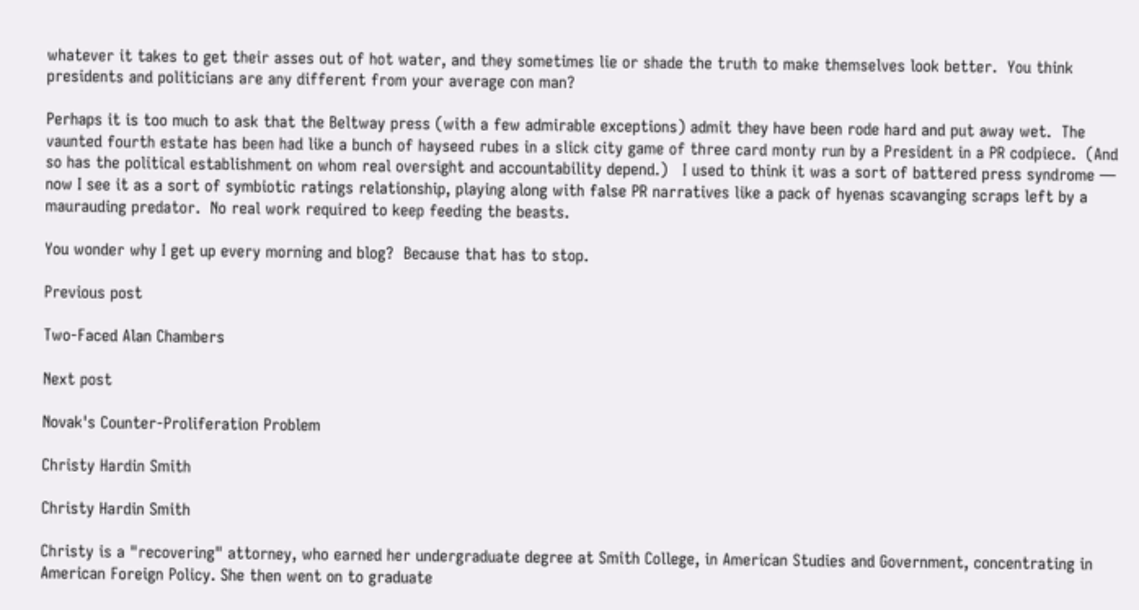whatever it takes to get their asses out of hot water, and they sometimes lie or shade the truth to make themselves look better.  You think presidents and politicians are any different from your average con man?

Perhaps it is too much to ask that the Beltway press (with a few admirable exceptions) admit they have been rode hard and put away wet.  The vaunted fourth estate has been had like a bunch of hayseed rubes in a slick city game of three card monty run by a President in a PR codpiece.  (And so has the political establishment on whom real oversight and accountability depend.)   I used to think it was a sort of battered press syndrome — now I see it as a sort of symbiotic ratings relationship, playing along with false PR narratives like a pack of hyenas scavanging scraps left by a maurauding predator.  No real work required to keep feeding the beasts.

You wonder why I get up every morning and blog?  Because that has to stop.

Previous post

Two-Faced Alan Chambers

Next post

Novak's Counter-Proliferation Problem

Christy Hardin Smith

Christy Hardin Smith

Christy is a "recovering" attorney, who earned her undergraduate degree at Smith College, in American Studies and Government, concentrating in American Foreign Policy. She then went on to graduate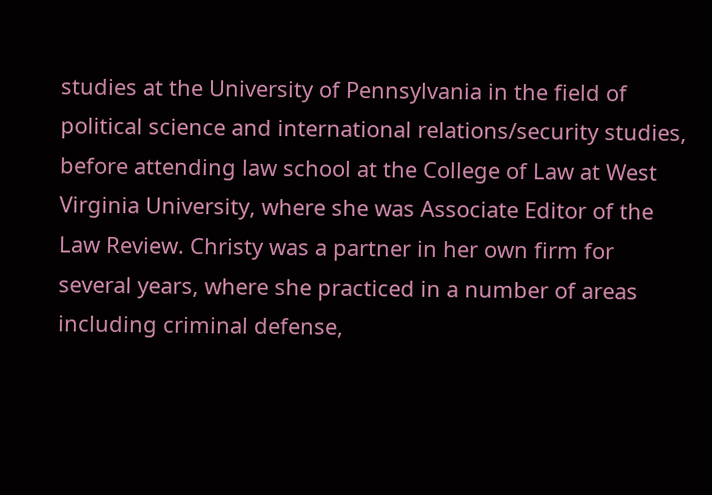studies at the University of Pennsylvania in the field of political science and international relations/security studies, before attending law school at the College of Law at West Virginia University, where she was Associate Editor of the Law Review. Christy was a partner in her own firm for several years, where she practiced in a number of areas including criminal defense,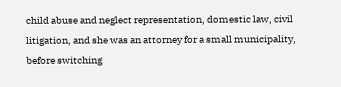child abuse and neglect representation, domestic law, civil litigation, and she was an attorney for a small municipality, before switching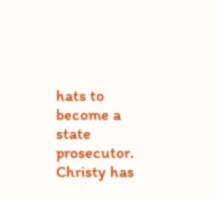hats to become a state prosecutor. Christy has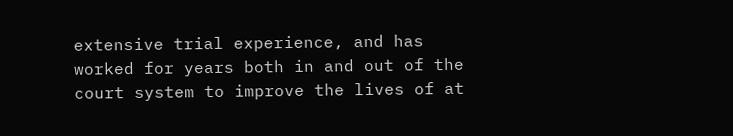extensive trial experience, and has worked for years both in and out of the court system to improve the lives of at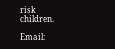risk children.

Email: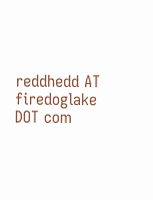reddhedd AT firedoglake DOT com